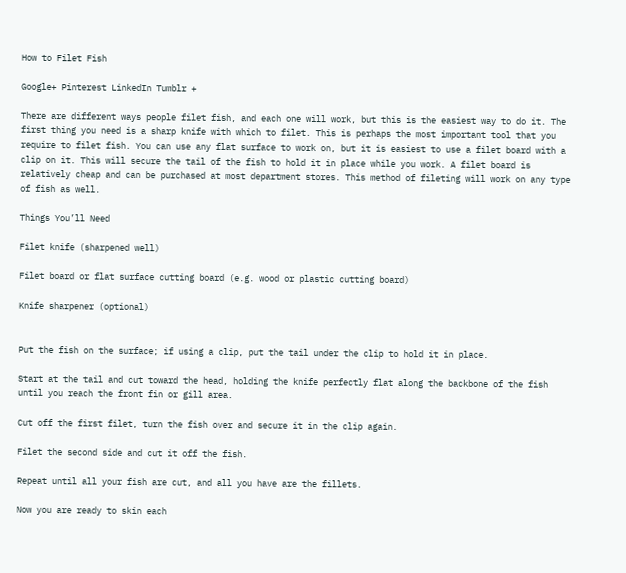How to Filet Fish

Google+ Pinterest LinkedIn Tumblr +

There are different ways people filet fish, and each one will work, but this is the easiest way to do it. The first thing you need is a sharp knife with which to filet. This is perhaps the most important tool that you require to filet fish. You can use any flat surface to work on, but it is easiest to use a filet board with a clip on it. This will secure the tail of the fish to hold it in place while you work. A filet board is relatively cheap and can be purchased at most department stores. This method of fileting will work on any type of fish as well.

Things You’ll Need

Filet knife (sharpened well)

Filet board or flat surface cutting board (e.g. wood or plastic cutting board)

Knife sharpener (optional)


Put the fish on the surface; if using a clip, put the tail under the clip to hold it in place.

Start at the tail and cut toward the head, holding the knife perfectly flat along the backbone of the fish until you reach the front fin or gill area.

Cut off the first filet, turn the fish over and secure it in the clip again.

Filet the second side and cut it off the fish.

Repeat until all your fish are cut, and all you have are the fillets.

Now you are ready to skin each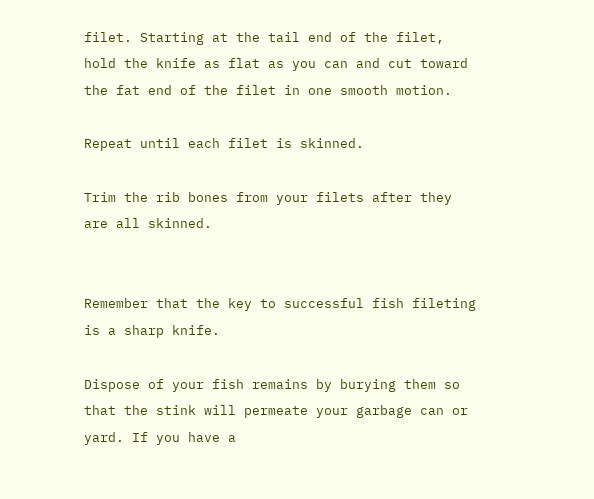filet. Starting at the tail end of the filet, hold the knife as flat as you can and cut toward the fat end of the filet in one smooth motion.

Repeat until each filet is skinned.

Trim the rib bones from your filets after they are all skinned.


Remember that the key to successful fish fileting is a sharp knife.

Dispose of your fish remains by burying them so that the stink will permeate your garbage can or yard. If you have a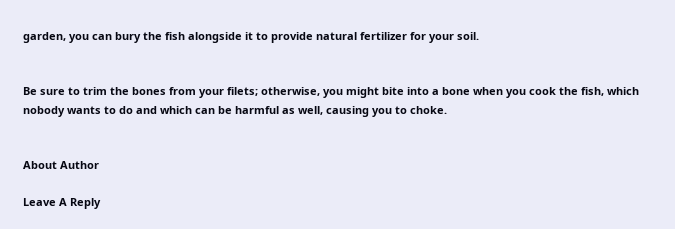garden, you can bury the fish alongside it to provide natural fertilizer for your soil.


Be sure to trim the bones from your filets; otherwise, you might bite into a bone when you cook the fish, which nobody wants to do and which can be harmful as well, causing you to choke.


About Author

Leave A Reply